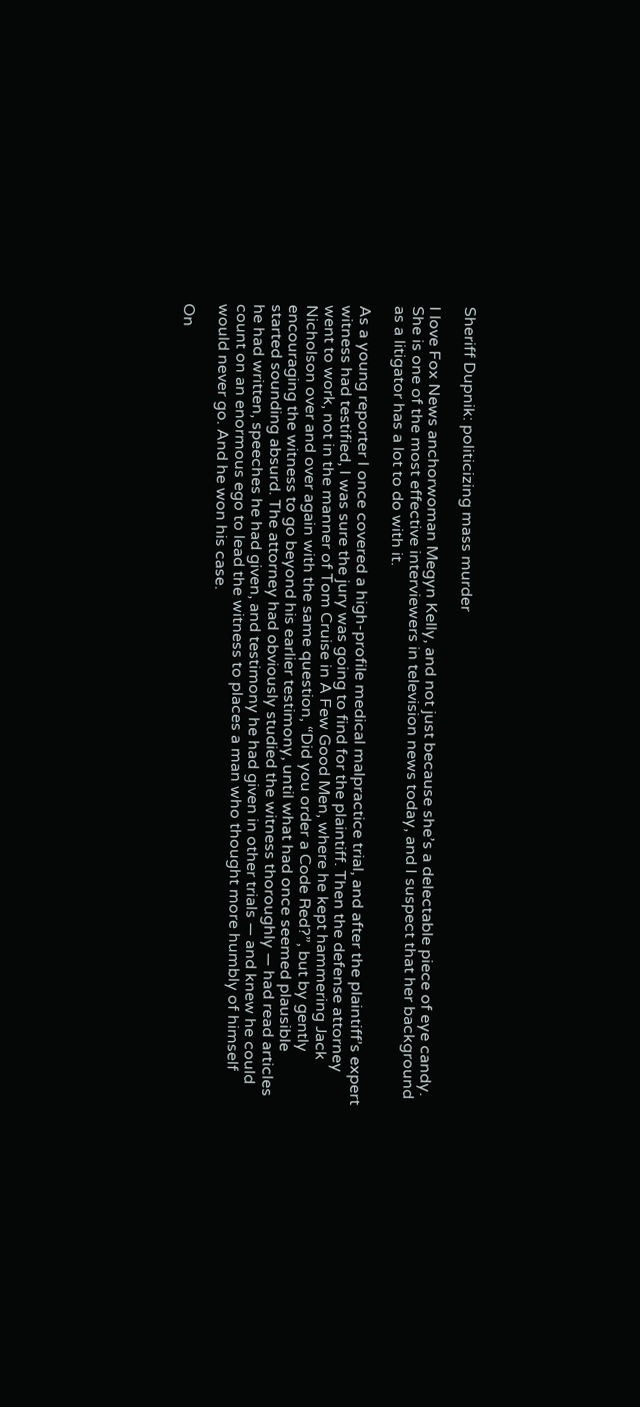Sheriff Dupnik: politicizing mass murder

I love Fox News anchorwoman Megyn Kelly, and not just because she’s a delectable piece of eye candy. She is one of the most effective interviewers in television news today, and I suspect that her background as a litigator has a lot to do with it.

As a young reporter I once covered a high-profile medical malpractice trial, and after the plaintiff’s expert witness had testified, I was sure the jury was going to find for the plaintiff. Then the defense attorney went to work, not in the manner of Tom Cruise in A Few Good Men, where he kept hammering Jack Nicholson over and over again with the same question, “Did you order a Code Red?”, but by gently encouraging the witness to go beyond his earlier testimony, until what had once seemed plausible started sounding absurd. The attorney had obviously studied the witness thoroughly — had read articles he had written, speeches he had given, and testimony he had given in other trials — and knew he could count on an enormous ego to lead the witness to places a man who thought more humbly of himself would never go. And he won his case.

On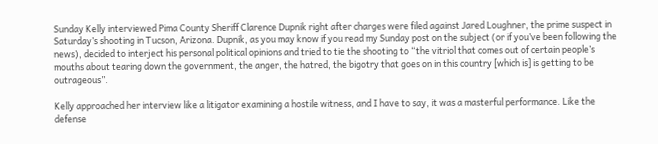Sunday Kelly interviewed Pima County Sheriff Clarence Dupnik right after charges were filed against Jared Loughner, the prime suspect in Saturday’s shooting in Tucson, Arizona. Dupnik, as you may know if you read my Sunday post on the subject (or if you’ve been following the news), decided to interject his personal political opinions and tried to tie the shooting to “the vitriol that comes out of certain people’s mouths about tearing down the government, the anger, the hatred, the bigotry that goes on in this country [which is] is getting to be outrageous”.

Kelly approached her interview like a litigator examining a hostile witness, and I have to say, it was a masterful performance. Like the defense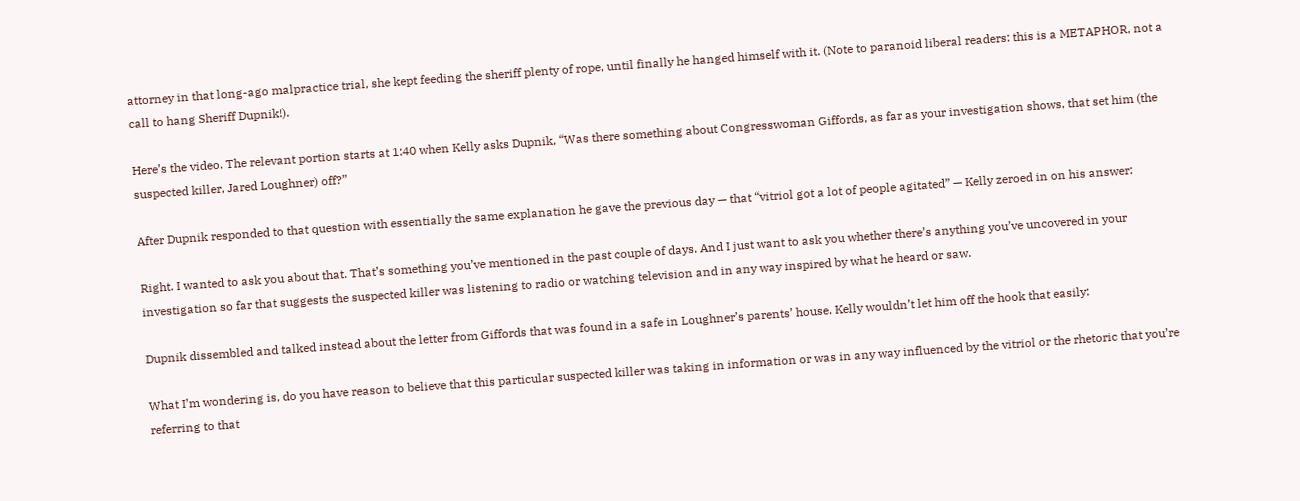attorney in that long-ago malpractice trial, she kept feeding the sheriff plenty of rope, until finally he hanged himself with it. (Note to paranoid liberal readers: this is a METAPHOR, not a call to hang Sheriff Dupnik!).

Here’s the video. The relevant portion starts at 1:40 when Kelly asks Dupnik, “Was there something about Congresswoman Giffords, as far as your investigation shows, that set him (the suspected killer, Jared Loughner) off?”

After Dupnik responded to that question with essentially the same explanation he gave the previous day — that “vitriol got a lot of people agitated” — Kelly zeroed in on his answer:

Right. I wanted to ask you about that. That’s something you’ve mentioned in the past couple of days. And I just want to ask you whether there’s anything you’ve uncovered in your investigation so far that suggests the suspected killer was listening to radio or watching television and in any way inspired by what he heard or saw.

Dupnik dissembled and talked instead about the letter from Giffords that was found in a safe in Loughner’s parents’ house. Kelly wouldn’t let him off the hook that easily:

What I’m wondering is, do you have reason to believe that this particular suspected killer was taking in information or was in any way influenced by the vitriol or the rhetoric that you’re referring to that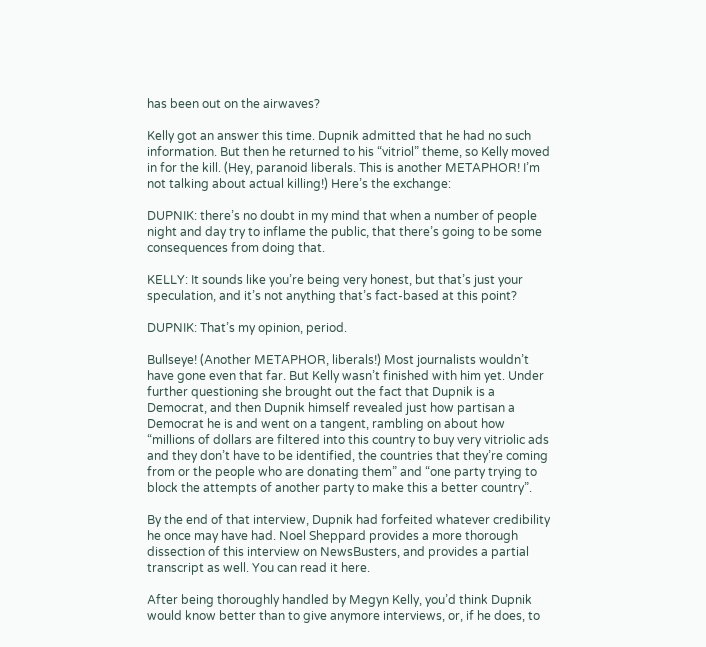has been out on the airwaves?

Kelly got an answer this time. Dupnik admitted that he had no such information. But then he returned to his “vitriol” theme, so Kelly moved in for the kill. (Hey, paranoid liberals. This is another METAPHOR! I’m not talking about actual killing!) Here’s the exchange:

DUPNIK: there’s no doubt in my mind that when a number of people night and day try to inflame the public, that there’s going to be some consequences from doing that.

KELLY: It sounds like you’re being very honest, but that’s just your speculation, and it’s not anything that’s fact-based at this point?

DUPNIK: That’s my opinion, period.

Bullseye! (Another METAPHOR, liberals!) Most journalists wouldn’t have gone even that far. But Kelly wasn’t finished with him yet. Under further questioning she brought out the fact that Dupnik is a Democrat, and then Dupnik himself revealed just how partisan a Democrat he is and went on a tangent, rambling on about how “millions of dollars are filtered into this country to buy very vitriolic ads and they don’t have to be identified, the countries that they’re coming from or the people who are donating them” and “one party trying to block the attempts of another party to make this a better country”.

By the end of that interview, Dupnik had forfeited whatever credibility he once may have had. Noel Sheppard provides a more thorough dissection of this interview on NewsBusters, and provides a partial transcript as well. You can read it here.

After being thoroughly handled by Megyn Kelly, you’d think Dupnik would know better than to give anymore interviews, or, if he does, to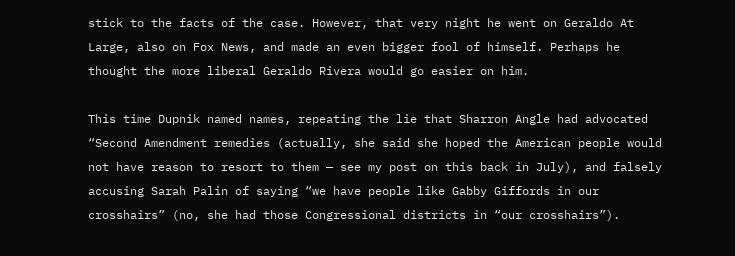stick to the facts of the case. However, that very night he went on Geraldo At Large, also on Fox News, and made an even bigger fool of himself. Perhaps he thought the more liberal Geraldo Rivera would go easier on him.

This time Dupnik named names, repeating the lie that Sharron Angle had advocated “Second Amendment remedies (actually, she said she hoped the American people would not have reason to resort to them — see my post on this back in July), and falsely accusing Sarah Palin of saying “we have people like Gabby Giffords in our crosshairs” (no, she had those Congressional districts in “our crosshairs”).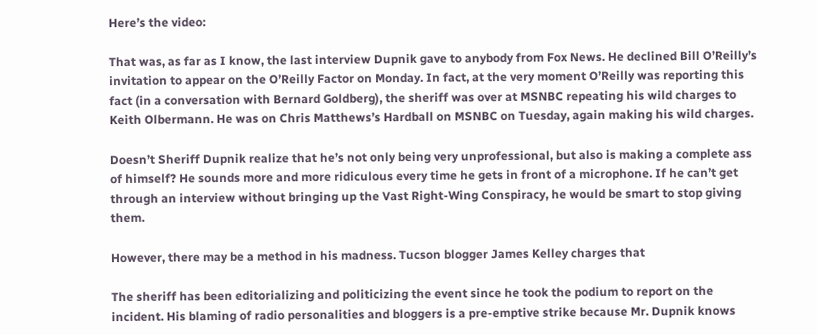Here’s the video:

That was, as far as I know, the last interview Dupnik gave to anybody from Fox News. He declined Bill O’Reilly’s invitation to appear on the O’Reilly Factor on Monday. In fact, at the very moment O’Reilly was reporting this fact (in a conversation with Bernard Goldberg), the sheriff was over at MSNBC repeating his wild charges to Keith Olbermann. He was on Chris Matthews’s Hardball on MSNBC on Tuesday, again making his wild charges.

Doesn’t Sheriff Dupnik realize that he’s not only being very unprofessional, but also is making a complete ass of himself? He sounds more and more ridiculous every time he gets in front of a microphone. If he can’t get through an interview without bringing up the Vast Right-Wing Conspiracy, he would be smart to stop giving them.

However, there may be a method in his madness. Tucson blogger James Kelley charges that

The sheriff has been editorializing and politicizing the event since he took the podium to report on the incident. His blaming of radio personalities and bloggers is a pre-emptive strike because Mr. Dupnik knows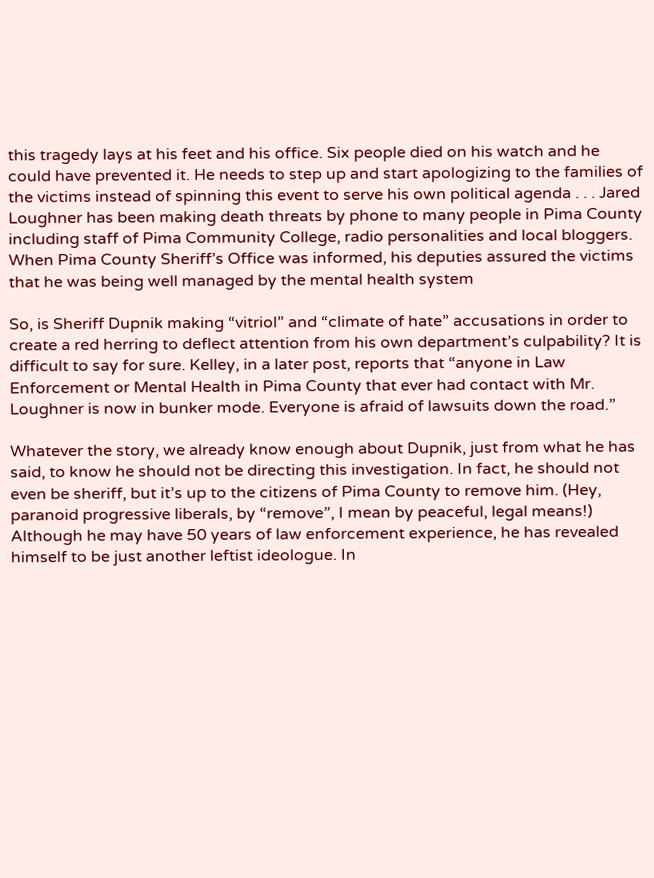this tragedy lays at his feet and his office. Six people died on his watch and he could have prevented it. He needs to step up and start apologizing to the families of the victims instead of spinning this event to serve his own political agenda . . . Jared Loughner has been making death threats by phone to many people in Pima County including staff of Pima Community College, radio personalities and local bloggers. When Pima County Sheriff’s Office was informed, his deputies assured the victims that he was being well managed by the mental health system

So, is Sheriff Dupnik making “vitriol” and “climate of hate” accusations in order to create a red herring to deflect attention from his own department’s culpability? It is difficult to say for sure. Kelley, in a later post, reports that “anyone in Law Enforcement or Mental Health in Pima County that ever had contact with Mr. Loughner is now in bunker mode. Everyone is afraid of lawsuits down the road.”

Whatever the story, we already know enough about Dupnik, just from what he has said, to know he should not be directing this investigation. In fact, he should not even be sheriff, but it’s up to the citizens of Pima County to remove him. (Hey, paranoid progressive liberals, by “remove”, I mean by peaceful, legal means!) Although he may have 50 years of law enforcement experience, he has revealed himself to be just another leftist ideologue. In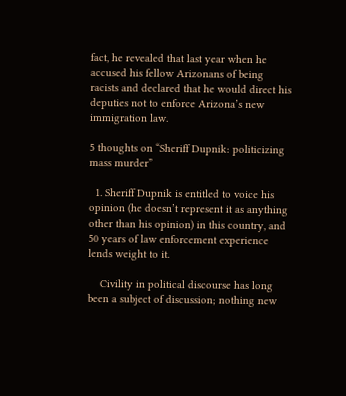fact, he revealed that last year when he accused his fellow Arizonans of being racists and declared that he would direct his deputies not to enforce Arizona’s new immigration law.

5 thoughts on “Sheriff Dupnik: politicizing mass murder”

  1. Sheriff Dupnik is entitled to voice his opinion (he doesn’t represent it as anything other than his opinion) in this country, and 50 years of law enforcement experience lends weight to it.

    Civility in political discourse has long been a subject of discussion; nothing new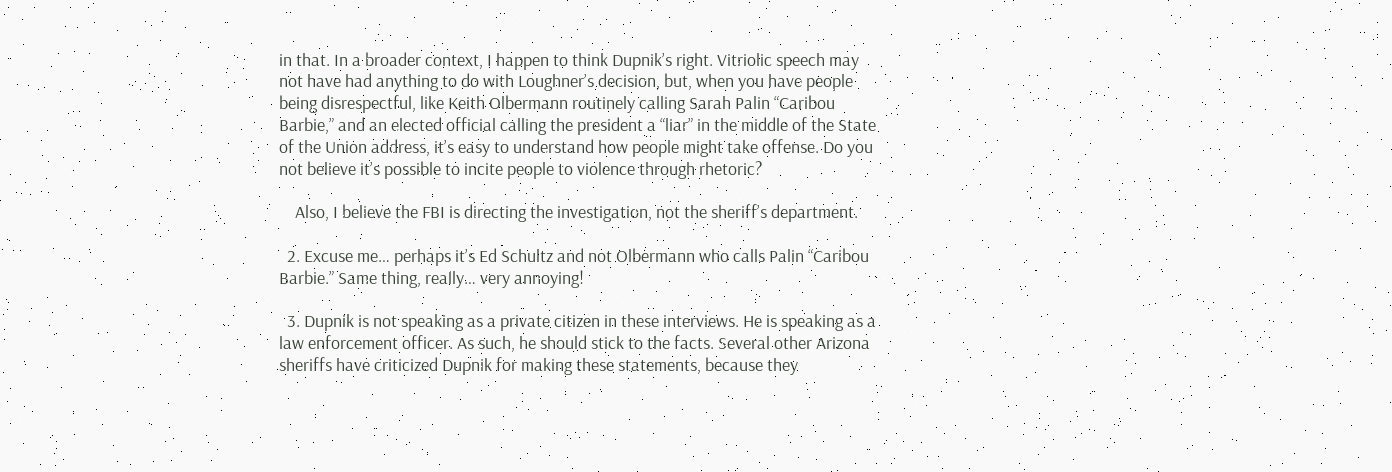in that. In a broader context, I happen to think Dupnik’s right. Vitriolic speech may not have had anything to do with Loughner’s decision, but, when you have people being disrespectful, like Keith Olbermann routinely calling Sarah Palin “Caribou Barbie,” and an elected official calling the president a “liar” in the middle of the State of the Union address, it’s easy to understand how people might take offense. Do you not believe it’s possible to incite people to violence through rhetoric?

    Also, I believe the FBI is directing the investigation, not the sheriff’s department.

  2. Excuse me… perhaps it’s Ed Schultz and not Olbermann who calls Palin “Caribou Barbie.” Same thing, really… very annoying!

  3. Dupnik is not speaking as a private citizen in these interviews. He is speaking as a law enforcement officer. As such, he should stick to the facts. Several other Arizona sheriffs have criticized Dupnik for making these statements, because they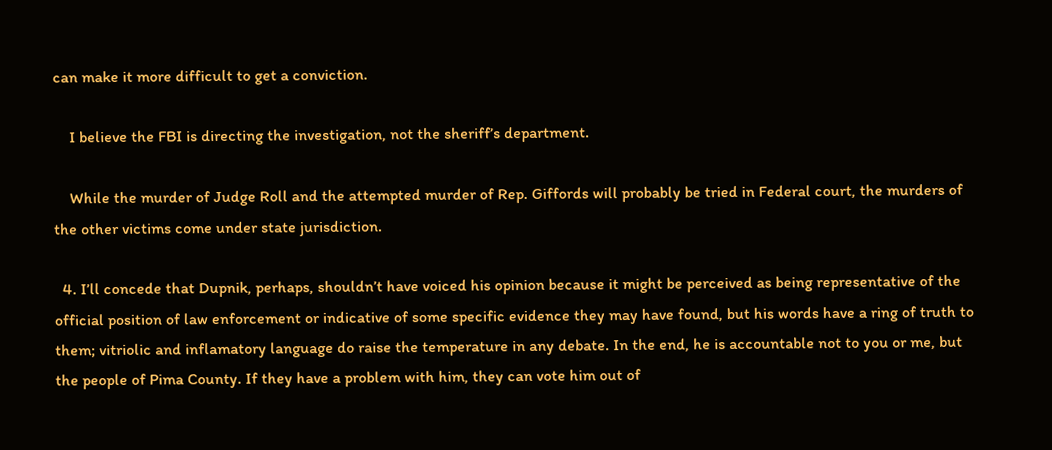can make it more difficult to get a conviction.

    I believe the FBI is directing the investigation, not the sheriff’s department.

    While the murder of Judge Roll and the attempted murder of Rep. Giffords will probably be tried in Federal court, the murders of the other victims come under state jurisdiction.

  4. I’ll concede that Dupnik, perhaps, shouldn’t have voiced his opinion because it might be perceived as being representative of the official position of law enforcement or indicative of some specific evidence they may have found, but his words have a ring of truth to them; vitriolic and inflamatory language do raise the temperature in any debate. In the end, he is accountable not to you or me, but the people of Pima County. If they have a problem with him, they can vote him out of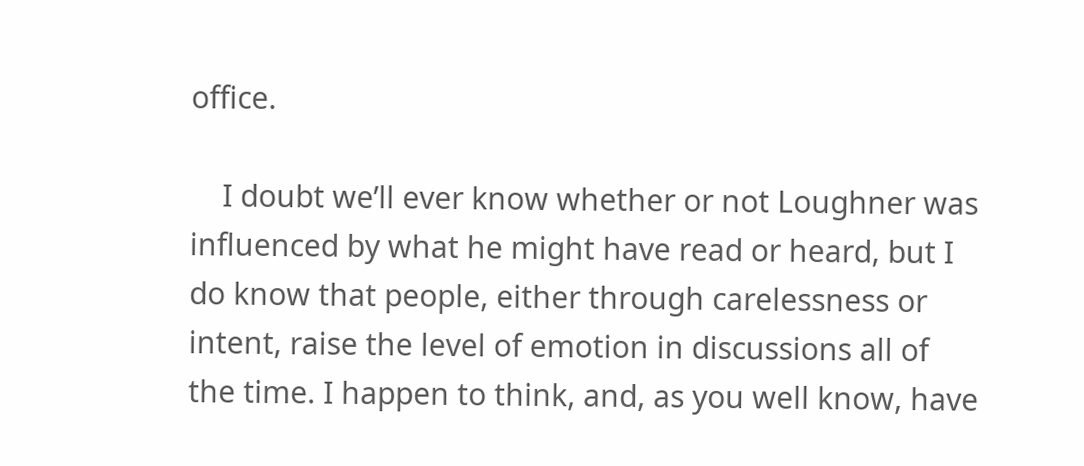office.

    I doubt we’ll ever know whether or not Loughner was influenced by what he might have read or heard, but I do know that people, either through carelessness or intent, raise the level of emotion in discussions all of the time. I happen to think, and, as you well know, have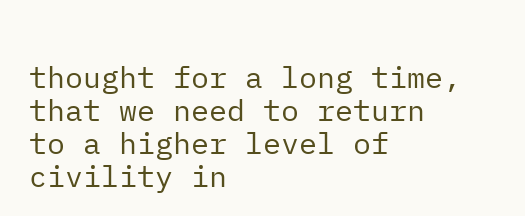thought for a long time, that we need to return to a higher level of civility in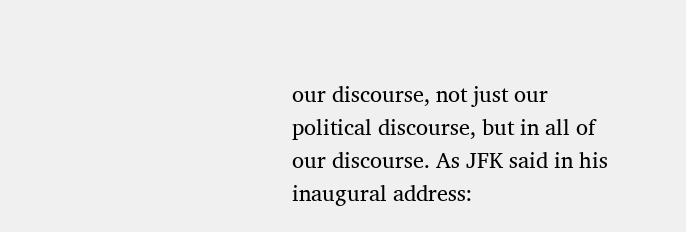our discourse, not just our political discourse, but in all of our discourse. As JFK said in his inaugural address: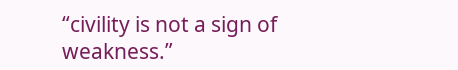“civility is not a sign of weakness.”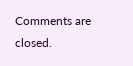Comments are closed.